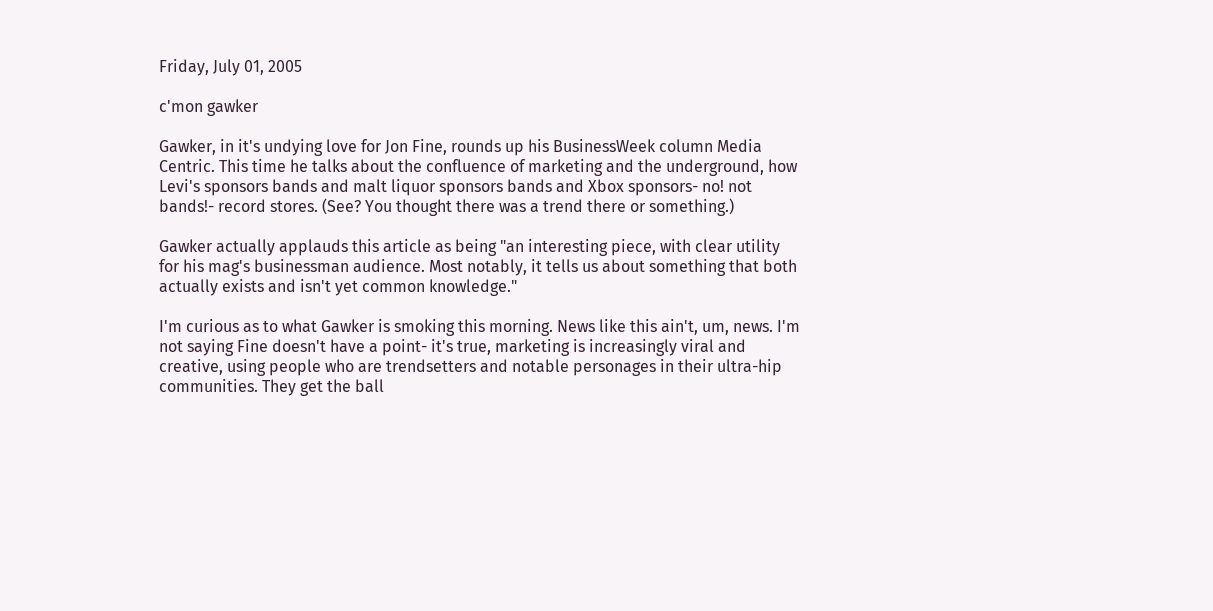Friday, July 01, 2005

c'mon gawker

Gawker, in it's undying love for Jon Fine, rounds up his BusinessWeek column Media Centric. This time he talks about the confluence of marketing and the underground, how Levi's sponsors bands and malt liquor sponsors bands and Xbox sponsors- no! not bands!- record stores. (See? You thought there was a trend there or something.)

Gawker actually applauds this article as being "an interesting piece, with clear utility for his mag's businessman audience. Most notably, it tells us about something that both actually exists and isn't yet common knowledge."

I'm curious as to what Gawker is smoking this morning. News like this ain't, um, news. I'm not saying Fine doesn't have a point- it's true, marketing is increasingly viral and creative, using people who are trendsetters and notable personages in their ultra-hip communities. They get the ball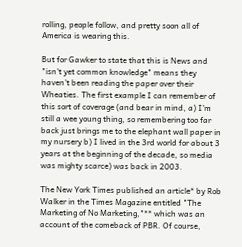rolling, people follow, and pretty soon all of America is wearing this.

But for Gawker to state that this is News and "isn't yet common knowledge" means they haven't been reading the paper over their Wheaties. The first example I can remember of this sort of coverage (and bear in mind, a) I'm still a wee young thing, so remembering too far back just brings me to the elephant wall paper in my nursery b) I lived in the 3rd world for about 3 years at the beginning of the decade, so media was mighty scarce) was back in 2003.

The New York Times published an article* by Rob Walker in the Times Magazine entitled "The Marketing of No Marketing,"** which was an account of the comeback of PBR. Of course,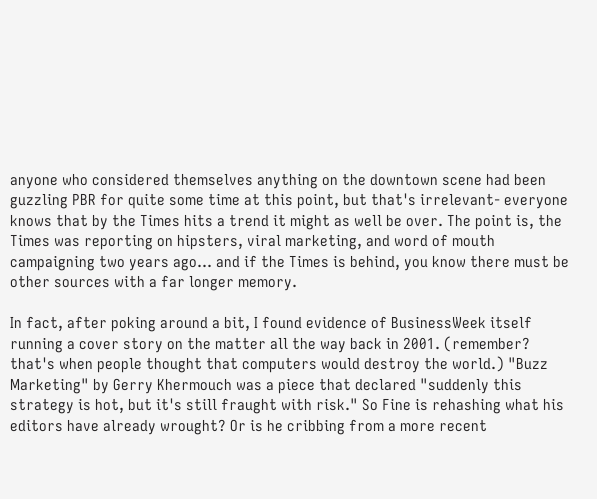anyone who considered themselves anything on the downtown scene had been guzzling PBR for quite some time at this point, but that's irrelevant- everyone knows that by the Times hits a trend it might as well be over. The point is, the Times was reporting on hipsters, viral marketing, and word of mouth campaigning two years ago... and if the Times is behind, you know there must be other sources with a far longer memory.

In fact, after poking around a bit, I found evidence of BusinessWeek itself running a cover story on the matter all the way back in 2001. (remember? that's when people thought that computers would destroy the world.) "Buzz Marketing" by Gerry Khermouch was a piece that declared "suddenly this strategy is hot, but it's still fraught with risk." So Fine is rehashing what his editors have already wrought? Or is he cribbing from a more recent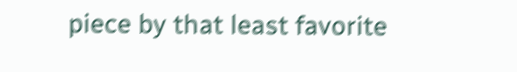piece by that least favorite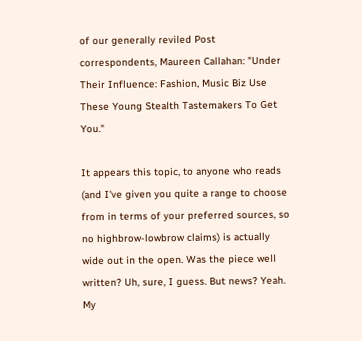of our generally reviled Post correspondents, Maureen Callahan: "Under Their Influence: Fashion, Music Biz Use These Young Stealth Tastemakers To Get You."

It appears this topic, to anyone who reads (and I've given you quite a range to choose from in terms of your preferred sources, so no highbrow-lowbrow claims) is actually wide out in the open. Was the piece well written? Uh, sure, I guess. But news? Yeah. My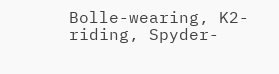Bolle-wearing, K2-riding, Spyder-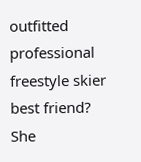outfitted professional freestyle skier best friend? She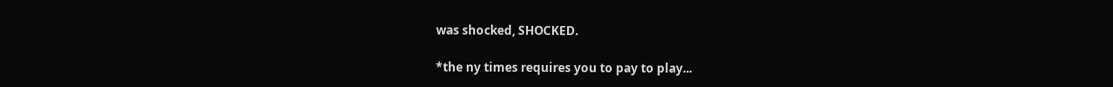was shocked, SHOCKED.

*the ny times requires you to pay to play...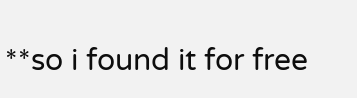**so i found it for free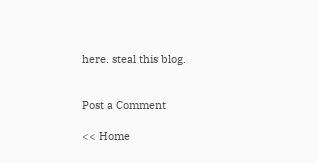here. steal this blog.


Post a Comment

<< Home